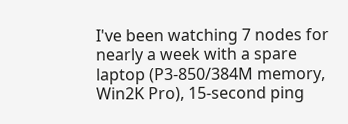I've been watching 7 nodes for nearly a week with a spare laptop (P3-850/384M memory, Win2K Pro), 15-second ping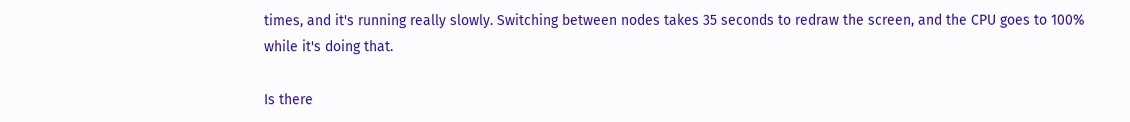times, and it's running really slowly. Switching between nodes takes 35 seconds to redraw the screen, and the CPU goes to 100% while it's doing that.

Is there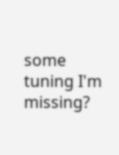some tuning I'm missing?